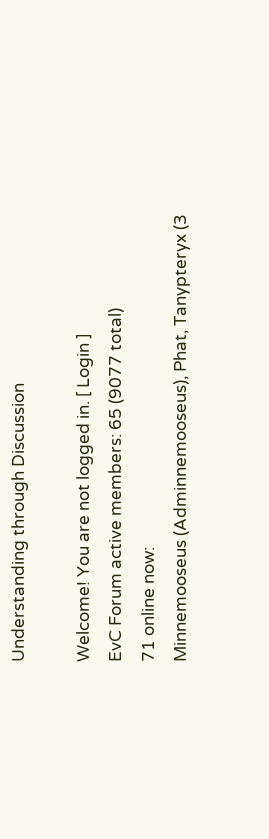Understanding through Discussion

Welcome! You are not logged in. [ Login ]
EvC Forum active members: 65 (9077 total)
71 online now:
Minnemooseus (Adminnemooseus), Phat, Tanypteryx (3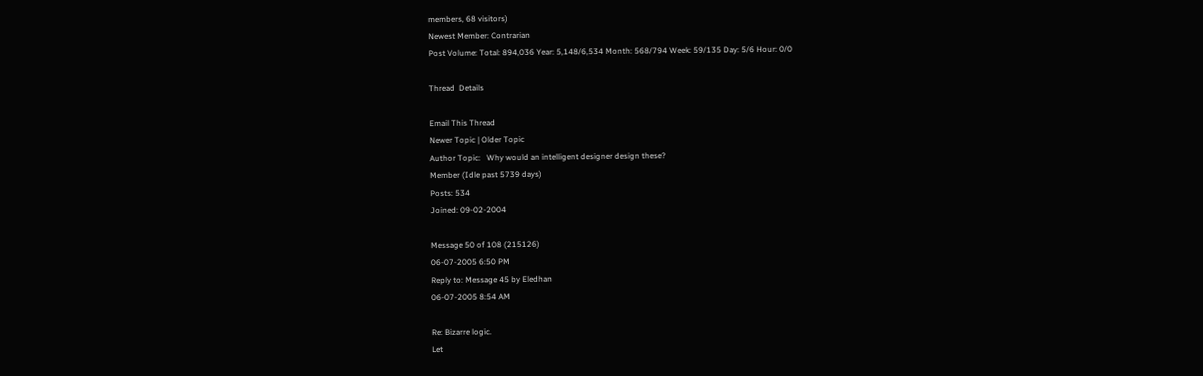members, 68 visitors)
Newest Member: Contrarian
Post Volume: Total: 894,036 Year: 5,148/6,534 Month: 568/794 Week: 59/135 Day: 5/6 Hour: 0/0

Thread  Details

Email This Thread
Newer Topic | Older Topic
Author Topic:   Why would an intelligent designer design these?
Member (Idle past 5739 days)
Posts: 534
Joined: 09-02-2004

Message 50 of 108 (215126)
06-07-2005 6:50 PM
Reply to: Message 45 by Eledhan
06-07-2005 8:54 AM

Re: Bizarre logic.
Let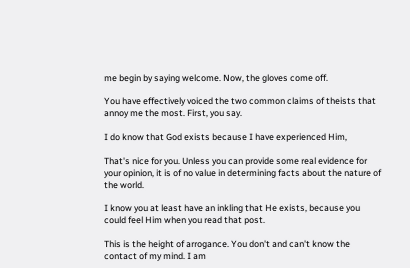me begin by saying welcome. Now, the gloves come off.

You have effectively voiced the two common claims of theists that annoy me the most. First, you say.

I do know that God exists because I have experienced Him,

That's nice for you. Unless you can provide some real evidence for your opinion, it is of no value in determining facts about the nature of the world.

I know you at least have an inkling that He exists, because you could feel Him when you read that post.

This is the height of arrogance. You don't and can't know the contact of my mind. I am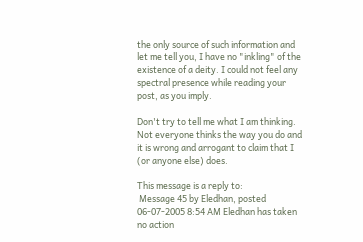the only source of such information and let me tell you, I have no "inkling" of the existence of a deity. I could not feel any spectral presence while reading your post, as you imply.

Don't try to tell me what I am thinking. Not everyone thinks the way you do and it is wrong and arrogant to claim that I (or anyone else) does.

This message is a reply to:
 Message 45 by Eledhan, posted 06-07-2005 8:54 AM Eledhan has taken no action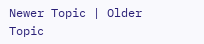Newer Topic | Older Topic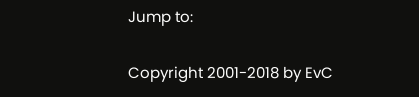Jump to:

Copyright 2001-2018 by EvC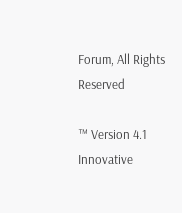Forum, All Rights Reserved

™ Version 4.1
Innovative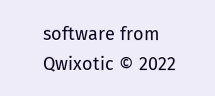software from Qwixotic © 2022